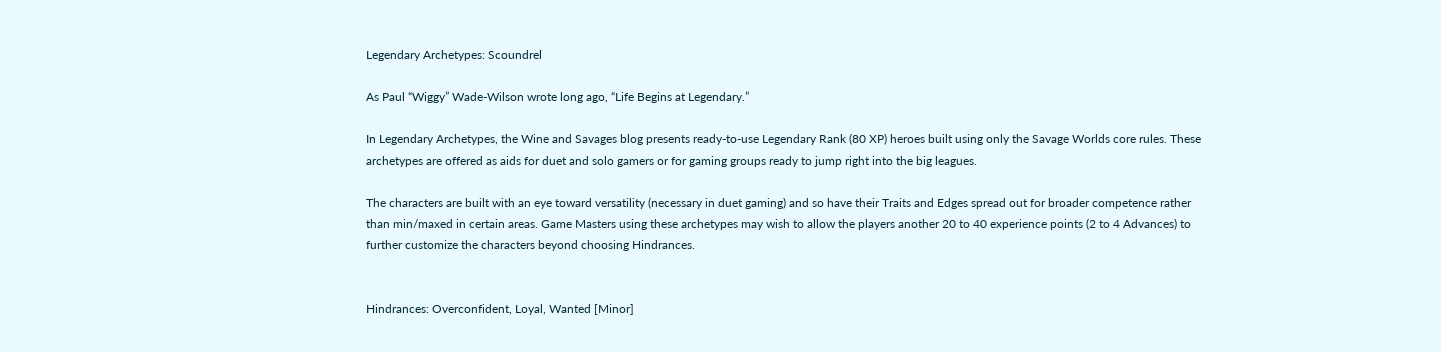Legendary Archetypes: Scoundrel

As Paul “Wiggy” Wade-Wilson wrote long ago, “Life Begins at Legendary.”

In Legendary Archetypes, the Wine and Savages blog presents ready-to-use Legendary Rank (80 XP) heroes built using only the Savage Worlds core rules. These archetypes are offered as aids for duet and solo gamers or for gaming groups ready to jump right into the big leagues.

The characters are built with an eye toward versatility (necessary in duet gaming) and so have their Traits and Edges spread out for broader competence rather than min/maxed in certain areas. Game Masters using these archetypes may wish to allow the players another 20 to 40 experience points (2 to 4 Advances) to further customize the characters beyond choosing Hindrances.


Hindrances: Overconfident, Loyal, Wanted [Minor]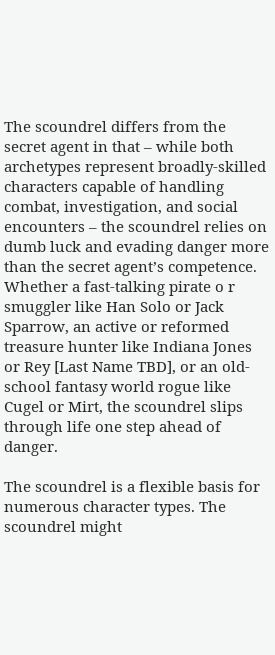The scoundrel differs from the secret agent in that – while both archetypes represent broadly-skilled characters capable of handling combat, investigation, and social encounters – the scoundrel relies on dumb luck and evading danger more than the secret agent’s competence. Whether a fast-talking pirate o r smuggler like Han Solo or Jack Sparrow, an active or reformed treasure hunter like Indiana Jones or Rey [Last Name TBD], or an old-school fantasy world rogue like Cugel or Mirt, the scoundrel slips through life one step ahead of danger.

The scoundrel is a flexible basis for numerous character types. The scoundrel might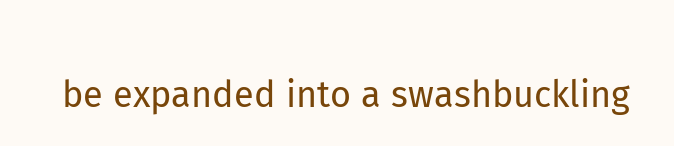be expanded into a swashbuckling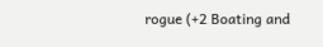rogue (+2 Boating and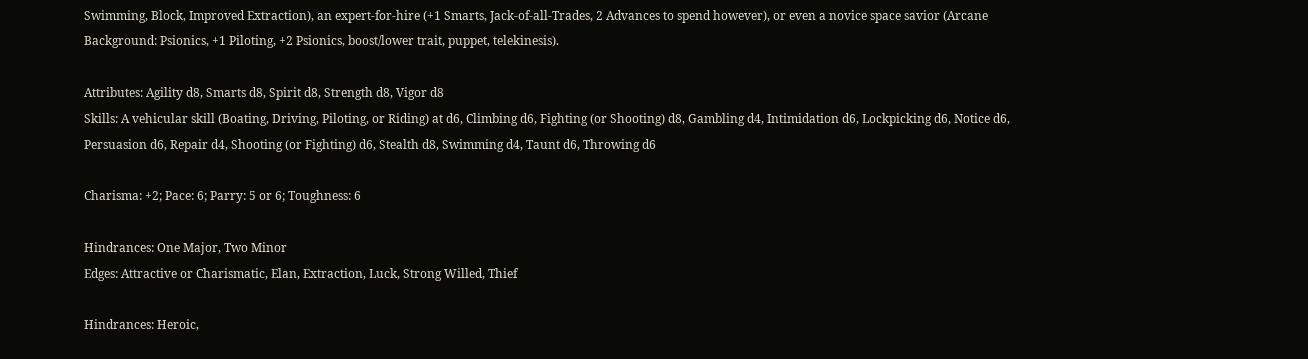Swimming, Block, Improved Extraction), an expert-for-hire (+1 Smarts, Jack-of-all-Trades, 2 Advances to spend however), or even a novice space savior (Arcane Background: Psionics, +1 Piloting, +2 Psionics, boost/lower trait, puppet, telekinesis).

Attributes: Agility d8, Smarts d8, Spirit d8, Strength d8, Vigor d8
Skills: A vehicular skill (Boating, Driving, Piloting, or Riding) at d6, Climbing d6, Fighting (or Shooting) d8, Gambling d4, Intimidation d6, Lockpicking d6, Notice d6, Persuasion d6, Repair d4, Shooting (or Fighting) d6, Stealth d8, Swimming d4, Taunt d6, Throwing d6

Charisma: +2; Pace: 6; Parry: 5 or 6; Toughness: 6

Hindrances: One Major, Two Minor
Edges: Attractive or Charismatic, Elan, Extraction, Luck, Strong Willed, Thief

Hindrances: Heroic,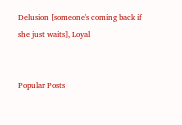Delusion [someone's coming back if she just waits], Loyal


Popular Posts